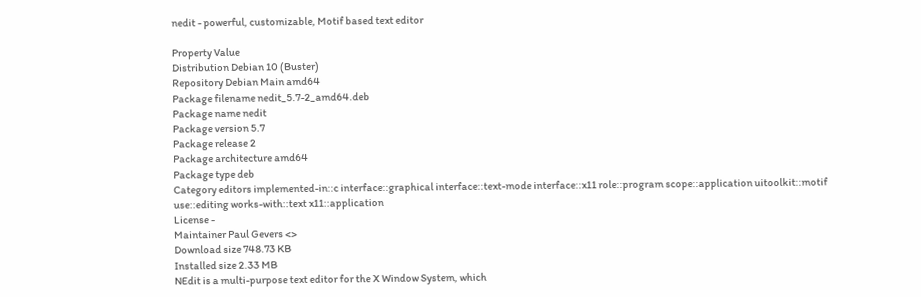nedit - powerful, customizable, Motif based text editor

Property Value
Distribution Debian 10 (Buster)
Repository Debian Main amd64
Package filename nedit_5.7-2_amd64.deb
Package name nedit
Package version 5.7
Package release 2
Package architecture amd64
Package type deb
Category editors implemented-in::c interface::graphical interface::text-mode interface::x11 role::program scope::application uitoolkit::motif use::editing works-with::text x11::application
License -
Maintainer Paul Gevers <>
Download size 748.73 KB
Installed size 2.33 MB
NEdit is a multi-purpose text editor for the X Window System, which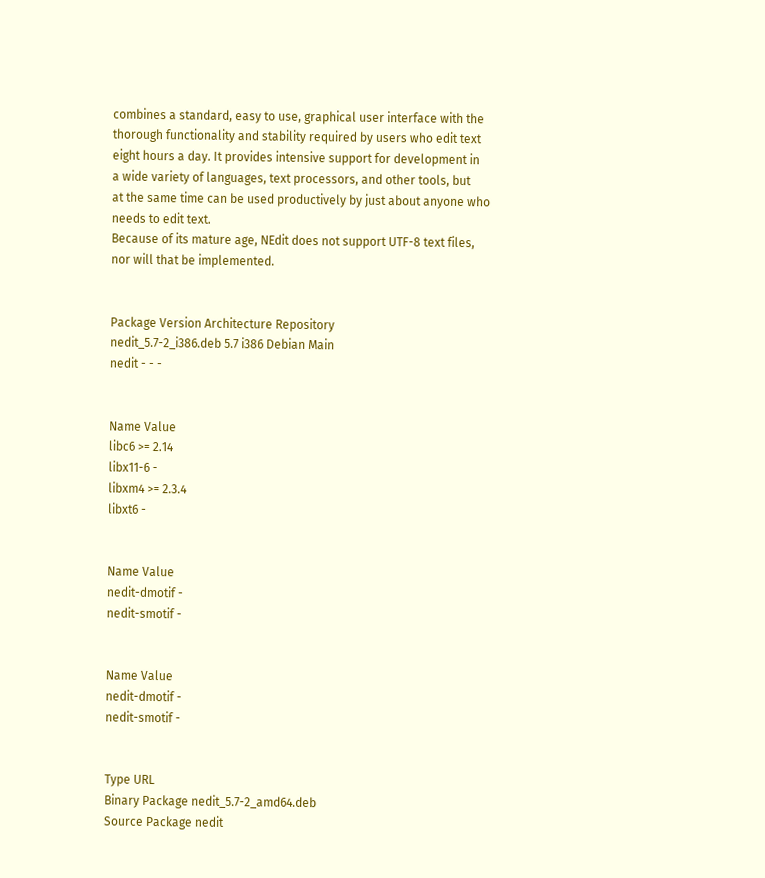combines a standard, easy to use, graphical user interface with the
thorough functionality and stability required by users who edit text
eight hours a day. It provides intensive support for development in
a wide variety of languages, text processors, and other tools, but
at the same time can be used productively by just about anyone who
needs to edit text.
Because of its mature age, NEdit does not support UTF-8 text files,
nor will that be implemented.


Package Version Architecture Repository
nedit_5.7-2_i386.deb 5.7 i386 Debian Main
nedit - - -


Name Value
libc6 >= 2.14
libx11-6 -
libxm4 >= 2.3.4
libxt6 -


Name Value
nedit-dmotif -
nedit-smotif -


Name Value
nedit-dmotif -
nedit-smotif -


Type URL
Binary Package nedit_5.7-2_amd64.deb
Source Package nedit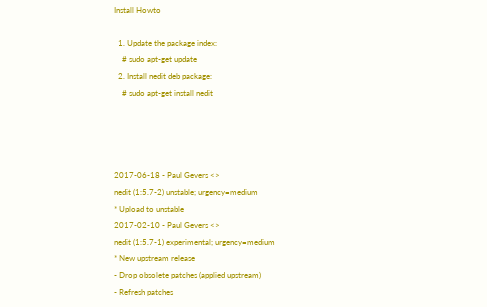Install Howto

  1. Update the package index:
    # sudo apt-get update
  2. Install nedit deb package:
    # sudo apt-get install nedit




2017-06-18 - Paul Gevers <>
nedit (1:5.7-2) unstable; urgency=medium
* Upload to unstable
2017-02-10 - Paul Gevers <>
nedit (1:5.7-1) experimental; urgency=medium
* New upstream release
- Drop obsolete patches (applied upstream)
- Refresh patches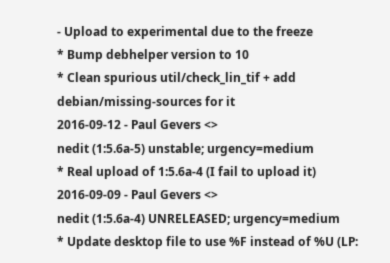- Upload to experimental due to the freeze
* Bump debhelper version to 10
* Clean spurious util/check_lin_tif + add debian/missing-sources for it
2016-09-12 - Paul Gevers <>
nedit (1:5.6a-5) unstable; urgency=medium
* Real upload of 1:5.6a-4 (I fail to upload it)
2016-09-09 - Paul Gevers <>
nedit (1:5.6a-4) UNRELEASED; urgency=medium
* Update desktop file to use %F instead of %U (LP: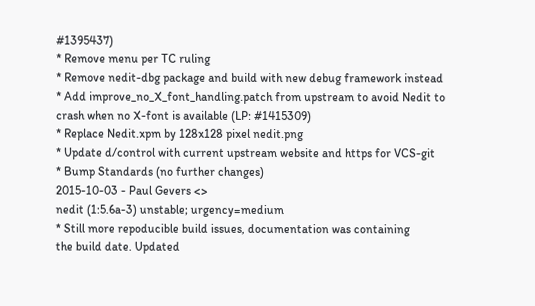#1395437)
* Remove menu per TC ruling
* Remove nedit-dbg package and build with new debug framework instead
* Add improve_no_X_font_handling.patch from upstream to avoid Nedit to
crash when no X-font is available (LP: #1415309)
* Replace Nedit.xpm by 128x128 pixel nedit.png
* Update d/control with current upstream website and https for VCS-git
* Bump Standards (no further changes)
2015-10-03 - Paul Gevers <>
nedit (1:5.6a-3) unstable; urgency=medium
* Still more repoducible build issues, documentation was containing
the build date. Updated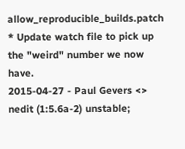allow_reproducible_builds.patch
* Update watch file to pick up the "weird" number we now have.
2015-04-27 - Paul Gevers <>
nedit (1:5.6a-2) unstable;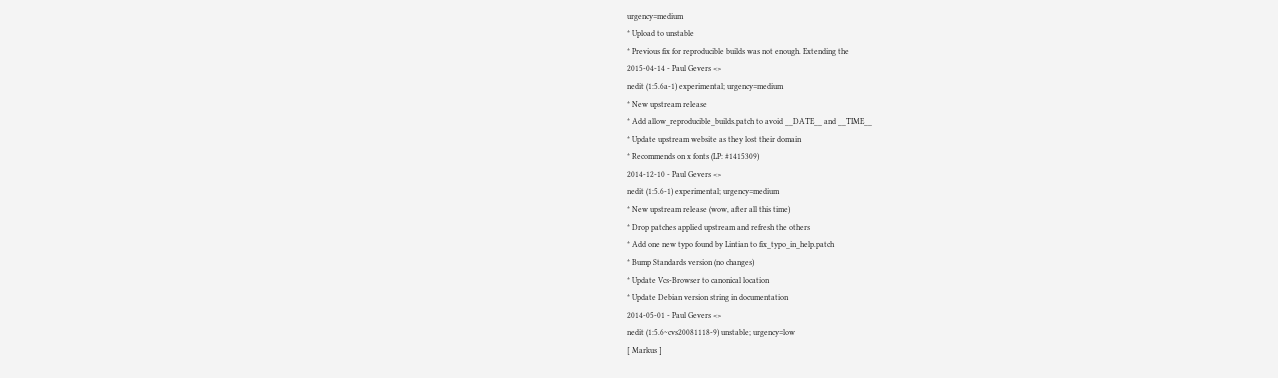urgency=medium
* Upload to unstable
* Previous fix for reproducible builds was not enough. Extending the
2015-04-14 - Paul Gevers <>
nedit (1:5.6a-1) experimental; urgency=medium
* New upstream release
* Add allow_reproducible_builds.patch to avoid __DATE__ and __TIME__
* Update upstream website as they lost their domain
* Recommends on x fonts (LP: #1415309)
2014-12-10 - Paul Gevers <>
nedit (1:5.6-1) experimental; urgency=medium
* New upstream release (wow, after all this time)
* Drop patches applied upstream and refresh the others
* Add one new typo found by Lintian to fix_typo_in_help.patch
* Bump Standards version (no changes)
* Update Vcs-Browser to canonical location
* Update Debian version string in documentation
2014-05-01 - Paul Gevers <>
nedit (1:5.6~cvs20081118-9) unstable; urgency=low
[ Markus ]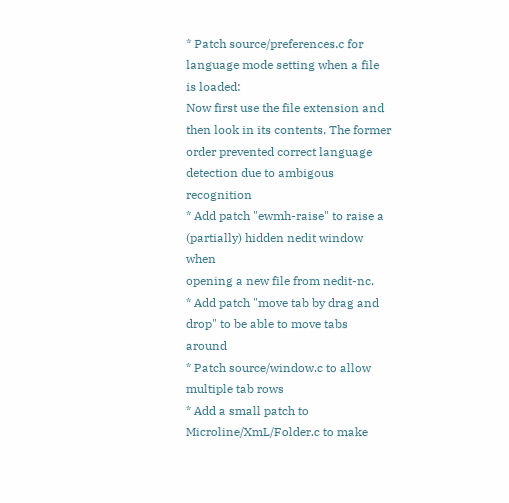* Patch source/preferences.c for language mode setting when a file is loaded:
Now first use the file extension and then look in its contents. The former
order prevented correct language detection due to ambigous recognition
* Add patch "ewmh-raise" to raise a (partially) hidden nedit window when
opening a new file from nedit-nc.
* Add patch "move tab by drag and drop" to be able to move tabs around
* Patch source/window.c to allow multiple tab rows
* Add a small patch to Microline/XmL/Folder.c to make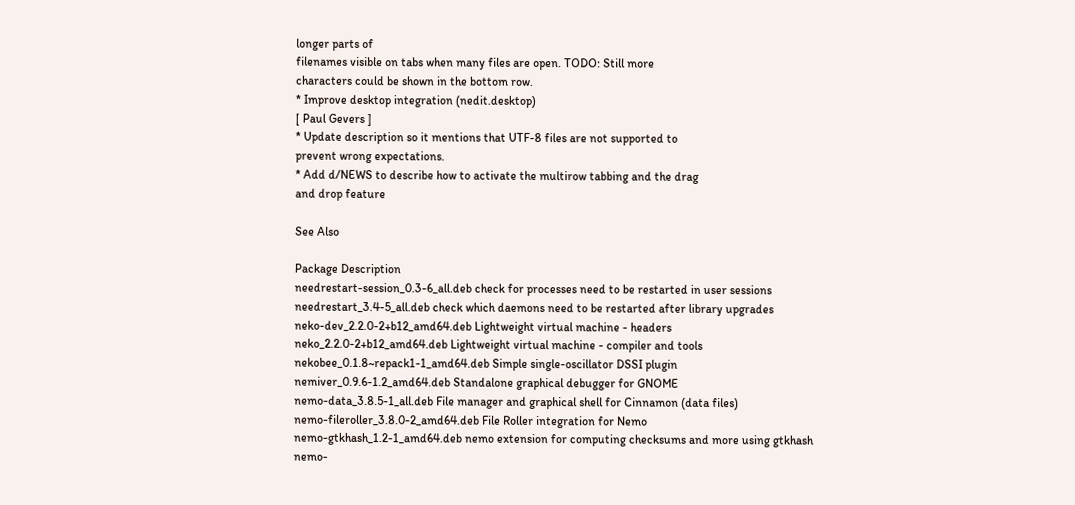longer parts of
filenames visible on tabs when many files are open. TODO: Still more
characters could be shown in the bottom row.
* Improve desktop integration (nedit.desktop)
[ Paul Gevers ]
* Update description so it mentions that UTF-8 files are not supported to
prevent wrong expectations.
* Add d/NEWS to describe how to activate the multirow tabbing and the drag
and drop feature

See Also

Package Description
needrestart-session_0.3-6_all.deb check for processes need to be restarted in user sessions
needrestart_3.4-5_all.deb check which daemons need to be restarted after library upgrades
neko-dev_2.2.0-2+b12_amd64.deb Lightweight virtual machine - headers
neko_2.2.0-2+b12_amd64.deb Lightweight virtual machine - compiler and tools
nekobee_0.1.8~repack1-1_amd64.deb Simple single-oscillator DSSI plugin
nemiver_0.9.6-1.2_amd64.deb Standalone graphical debugger for GNOME
nemo-data_3.8.5-1_all.deb File manager and graphical shell for Cinnamon (data files)
nemo-fileroller_3.8.0-2_amd64.deb File Roller integration for Nemo
nemo-gtkhash_1.2-1_amd64.deb nemo extension for computing checksums and more using gtkhash
nemo-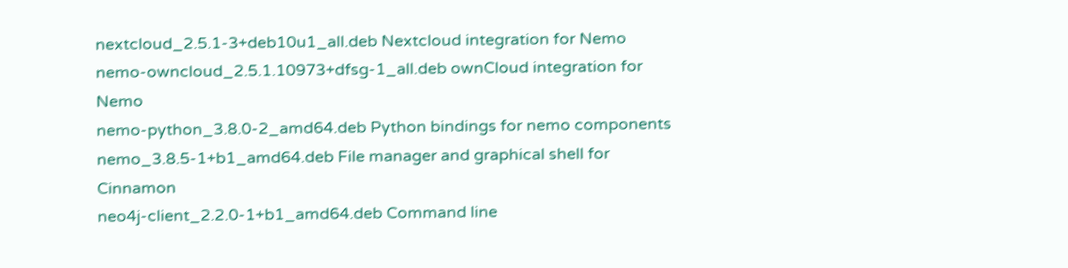nextcloud_2.5.1-3+deb10u1_all.deb Nextcloud integration for Nemo
nemo-owncloud_2.5.1.10973+dfsg-1_all.deb ownCloud integration for Nemo
nemo-python_3.8.0-2_amd64.deb Python bindings for nemo components
nemo_3.8.5-1+b1_amd64.deb File manager and graphical shell for Cinnamon
neo4j-client_2.2.0-1+b1_amd64.deb Command line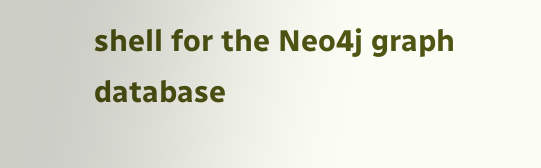shell for the Neo4j graph database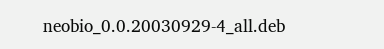neobio_0.0.20030929-4_all.deb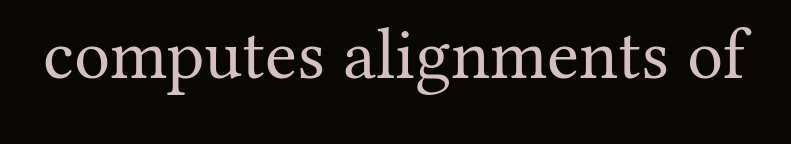computes alignments of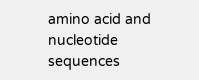amino acid and nucleotide sequences